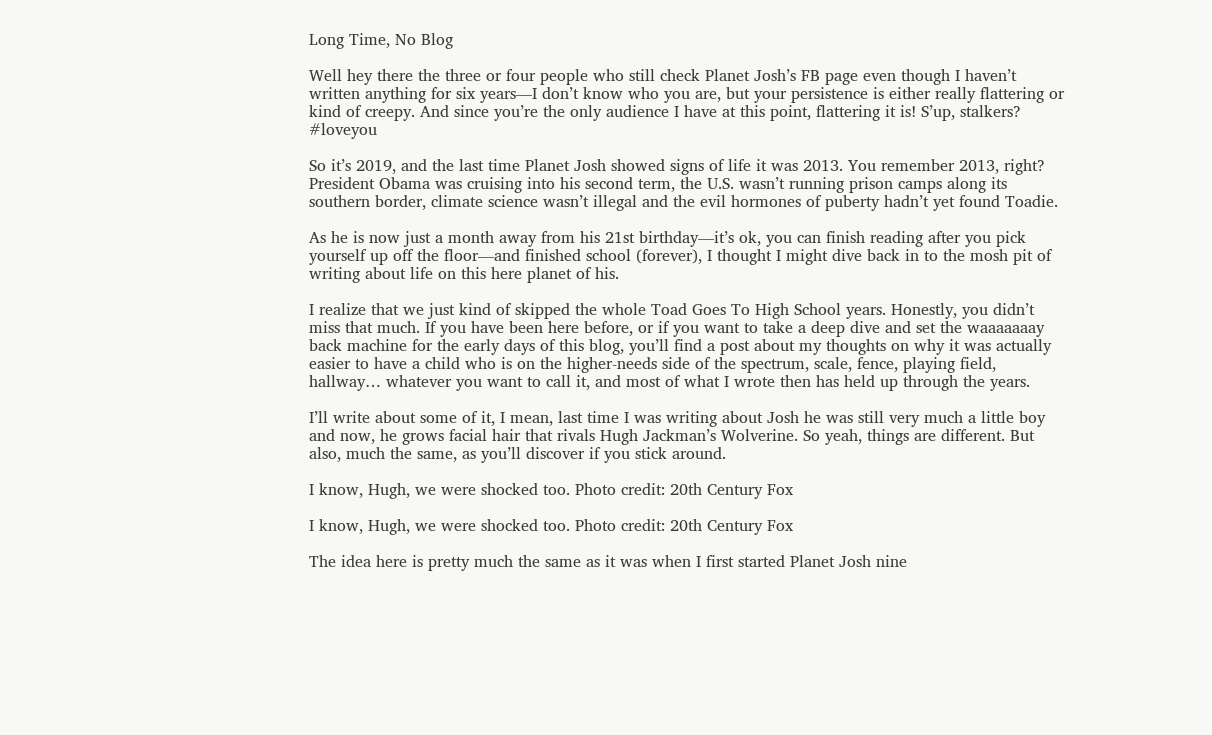Long Time, No Blog

Well hey there the three or four people who still check Planet Josh’s FB page even though I haven’t written anything for six years—I don’t know who you are, but your persistence is either really flattering or kind of creepy. And since you’re the only audience I have at this point, flattering it is! S’up, stalkers? #loveyou

So it’s 2019, and the last time Planet Josh showed signs of life it was 2013. You remember 2013, right? President Obama was cruising into his second term, the U.S. wasn’t running prison camps along its southern border, climate science wasn’t illegal and the evil hormones of puberty hadn’t yet found Toadie.

As he is now just a month away from his 21st birthday—it’s ok, you can finish reading after you pick yourself up off the floor—and finished school (forever), I thought I might dive back in to the mosh pit of writing about life on this here planet of his.

I realize that we just kind of skipped the whole Toad Goes To High School years. Honestly, you didn’t miss that much. If you have been here before, or if you want to take a deep dive and set the waaaaaaay back machine for the early days of this blog, you’ll find a post about my thoughts on why it was actually easier to have a child who is on the higher-needs side of the spectrum, scale, fence, playing field, hallway… whatever you want to call it, and most of what I wrote then has held up through the years.

I’ll write about some of it, I mean, last time I was writing about Josh he was still very much a little boy and now, he grows facial hair that rivals Hugh Jackman’s Wolverine. So yeah, things are different. But also, much the same, as you’ll discover if you stick around.

I know, Hugh, we were shocked too. Photo credit: 20th Century Fox

I know, Hugh, we were shocked too. Photo credit: 20th Century Fox

The idea here is pretty much the same as it was when I first started Planet Josh nine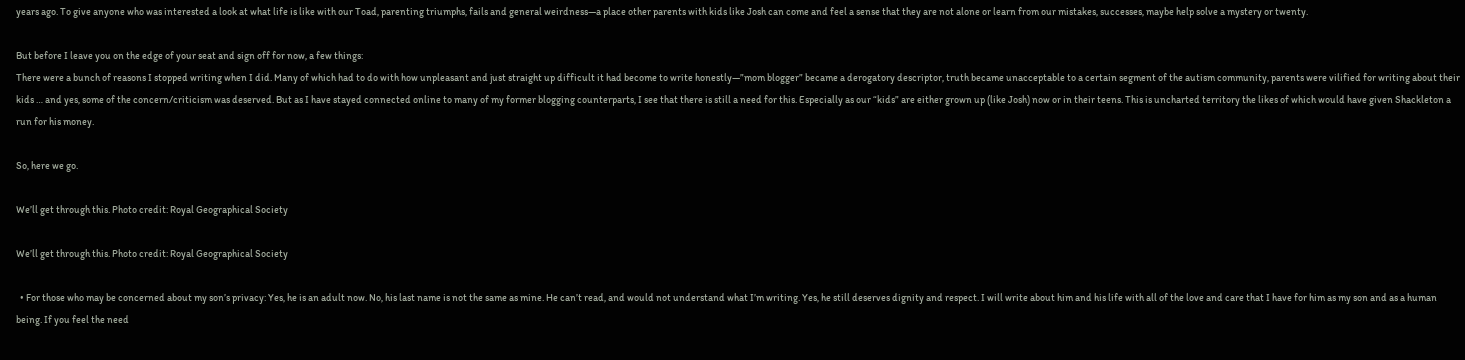years ago. To give anyone who was interested a look at what life is like with our Toad, parenting triumphs, fails and general weirdness—a place other parents with kids like Josh can come and feel a sense that they are not alone or learn from our mistakes, successes, maybe help solve a mystery or twenty.

But before I leave you on the edge of your seat and sign off for now, a few things:
There were a bunch of reasons I stopped writing when I did. Many of which had to do with how unpleasant and just straight up difficult it had become to write honestly—”mom blogger” became a derogatory descriptor, truth became unacceptable to a certain segment of the autism community, parents were vilified for writing about their kids … and yes, some of the concern/criticism was deserved. But as I have stayed connected online to many of my former blogging counterparts, I see that there is still a need for this. Especially as our “kids” are either grown up (like Josh) now or in their teens. This is uncharted territory the likes of which would have given Shackleton a run for his money.

So, here we go.

We’ll get through this. Photo credit: Royal Geographical Society

We’ll get through this. Photo credit: Royal Geographical Society

  • For those who may be concerned about my son’s privacy: Yes, he is an adult now. No, his last name is not the same as mine. He can’t read, and would not understand what I’m writing. Yes, he still deserves dignity and respect. I will write about him and his life with all of the love and care that I have for him as my son and as a human being. If you feel the need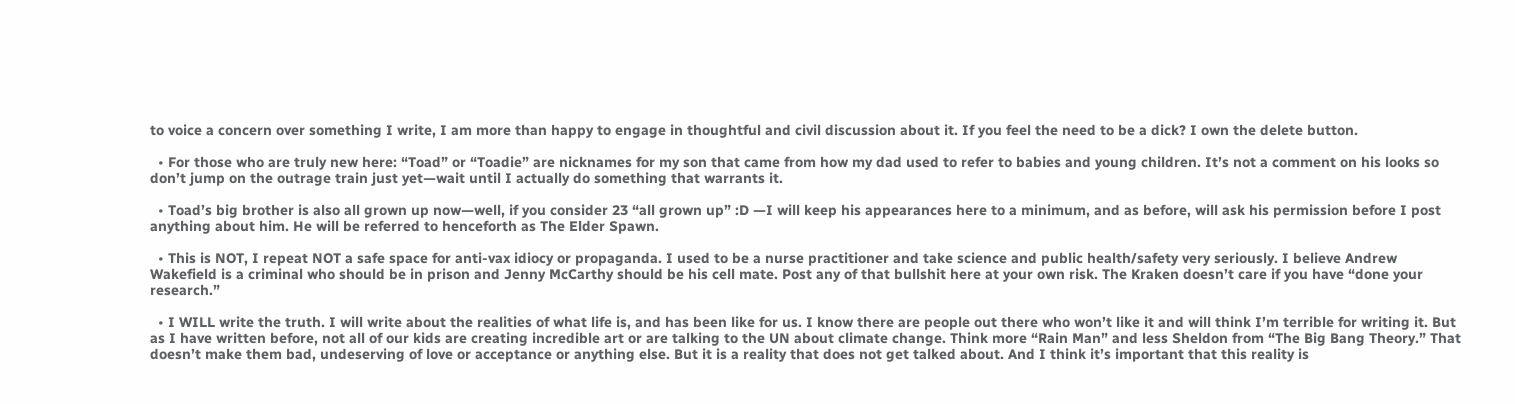to voice a concern over something I write, I am more than happy to engage in thoughtful and civil discussion about it. If you feel the need to be a dick? I own the delete button.

  • For those who are truly new here: “Toad” or “Toadie” are nicknames for my son that came from how my dad used to refer to babies and young children. It’s not a comment on his looks so don’t jump on the outrage train just yet—wait until I actually do something that warrants it.

  • Toad’s big brother is also all grown up now—well, if you consider 23 “all grown up” :D —I will keep his appearances here to a minimum, and as before, will ask his permission before I post anything about him. He will be referred to henceforth as The Elder Spawn.

  • This is NOT, I repeat NOT a safe space for anti-vax idiocy or propaganda. I used to be a nurse practitioner and take science and public health/safety very seriously. I believe Andrew Wakefield is a criminal who should be in prison and Jenny McCarthy should be his cell mate. Post any of that bullshit here at your own risk. The Kraken doesn’t care if you have “done your research.”

  • I WILL write the truth. I will write about the realities of what life is, and has been like for us. I know there are people out there who won’t like it and will think I’m terrible for writing it. But as I have written before, not all of our kids are creating incredible art or are talking to the UN about climate change. Think more “Rain Man” and less Sheldon from “The Big Bang Theory.” That doesn’t make them bad, undeserving of love or acceptance or anything else. But it is a reality that does not get talked about. And I think it’s important that this reality is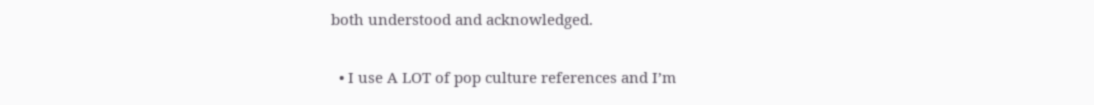both understood and acknowledged.

  • I use A LOT of pop culture references and I’m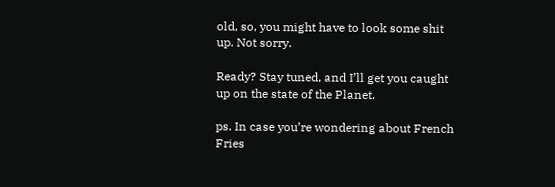old, so, you might have to look some shit up. Not sorry.

Ready? Stay tuned, and I’ll get you caught up on the state of the Planet.

ps. In case you’re wondering about French Fries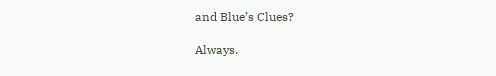and Blue’s Clues?

Always.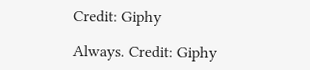Credit: Giphy

Always. Credit: Giphy